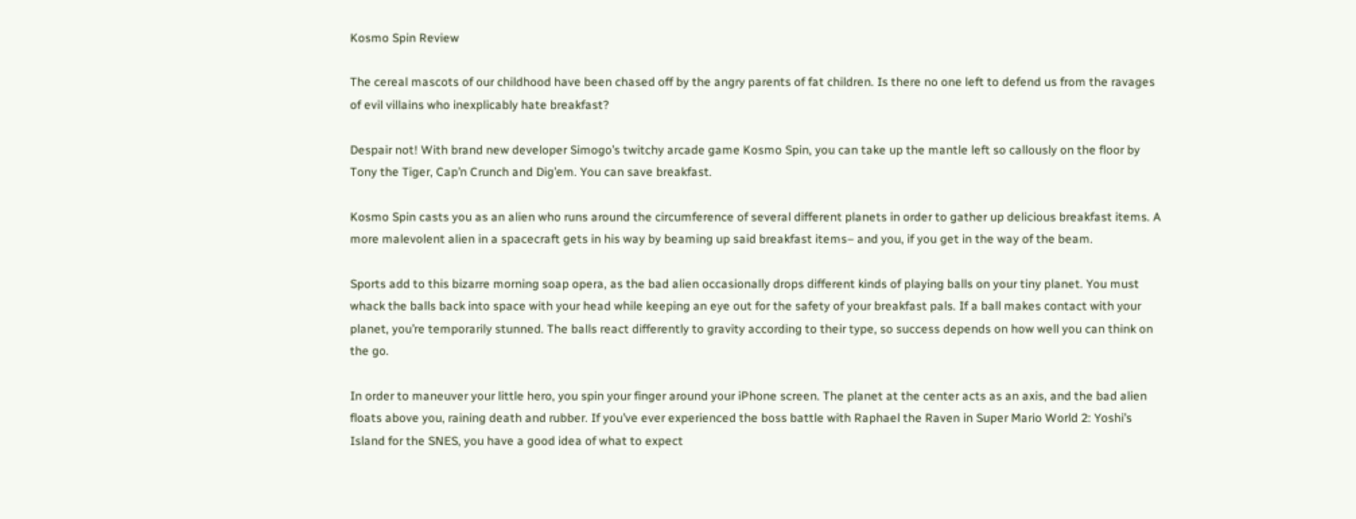Kosmo Spin Review

The cereal mascots of our childhood have been chased off by the angry parents of fat children. Is there no one left to defend us from the ravages of evil villains who inexplicably hate breakfast?

Despair not! With brand new developer Simogo’s twitchy arcade game Kosmo Spin, you can take up the mantle left so callously on the floor by Tony the Tiger, Cap’n Crunch and Dig’em. You can save breakfast.

Kosmo Spin casts you as an alien who runs around the circumference of several different planets in order to gather up delicious breakfast items. A more malevolent alien in a spacecraft gets in his way by beaming up said breakfast items– and you, if you get in the way of the beam.

Sports add to this bizarre morning soap opera, as the bad alien occasionally drops different kinds of playing balls on your tiny planet. You must whack the balls back into space with your head while keeping an eye out for the safety of your breakfast pals. If a ball makes contact with your planet, you’re temporarily stunned. The balls react differently to gravity according to their type, so success depends on how well you can think on the go.

In order to maneuver your little hero, you spin your finger around your iPhone screen. The planet at the center acts as an axis, and the bad alien floats above you, raining death and rubber. If you’ve ever experienced the boss battle with Raphael the Raven in Super Mario World 2: Yoshi’s Island for the SNES, you have a good idea of what to expect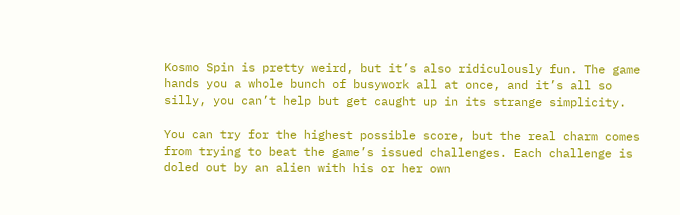Kosmo Spin is pretty weird, but it’s also ridiculously fun. The game hands you a whole bunch of busywork all at once, and it’s all so silly, you can’t help but get caught up in its strange simplicity.

You can try for the highest possible score, but the real charm comes from trying to beat the game’s issued challenges. Each challenge is doled out by an alien with his or her own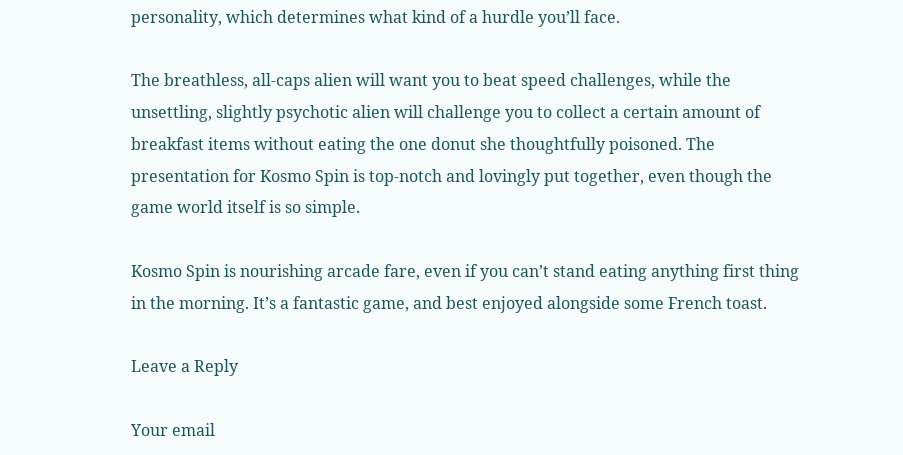personality, which determines what kind of a hurdle you’ll face.

The breathless, all-caps alien will want you to beat speed challenges, while the unsettling, slightly psychotic alien will challenge you to collect a certain amount of breakfast items without eating the one donut she thoughtfully poisoned. The presentation for Kosmo Spin is top-notch and lovingly put together, even though the game world itself is so simple.

Kosmo Spin is nourishing arcade fare, even if you can’t stand eating anything first thing in the morning. It’s a fantastic game, and best enjoyed alongside some French toast.

Leave a Reply

Your email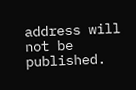address will not be published.